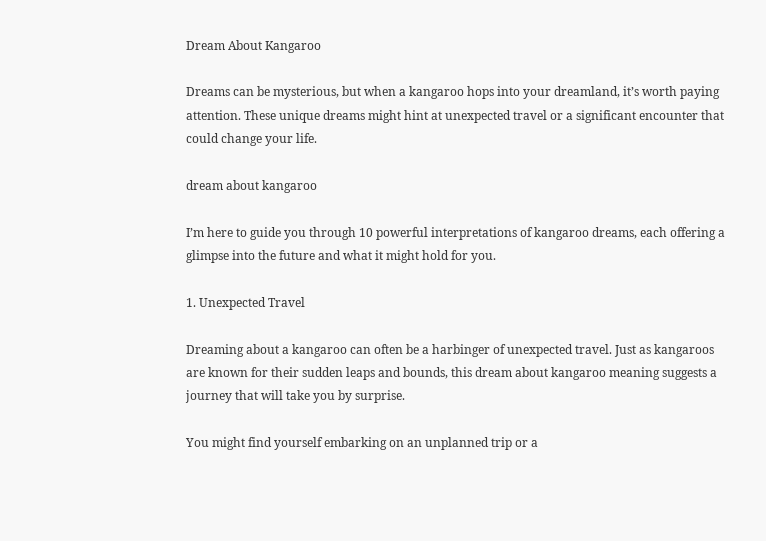Dream About Kangaroo

Dreams can be mysterious, but when a kangaroo hops into your dreamland, it’s worth paying attention. These unique dreams might hint at unexpected travel or a significant encounter that could change your life.

dream about kangaroo

I’m here to guide you through 10 powerful interpretations of kangaroo dreams, each offering a glimpse into the future and what it might hold for you.

1. Unexpected Travel

Dreaming about a kangaroo can often be a harbinger of unexpected travel. Just as kangaroos are known for their sudden leaps and bounds, this dream about kangaroo meaning suggests a journey that will take you by surprise.

You might find yourself embarking on an unplanned trip or a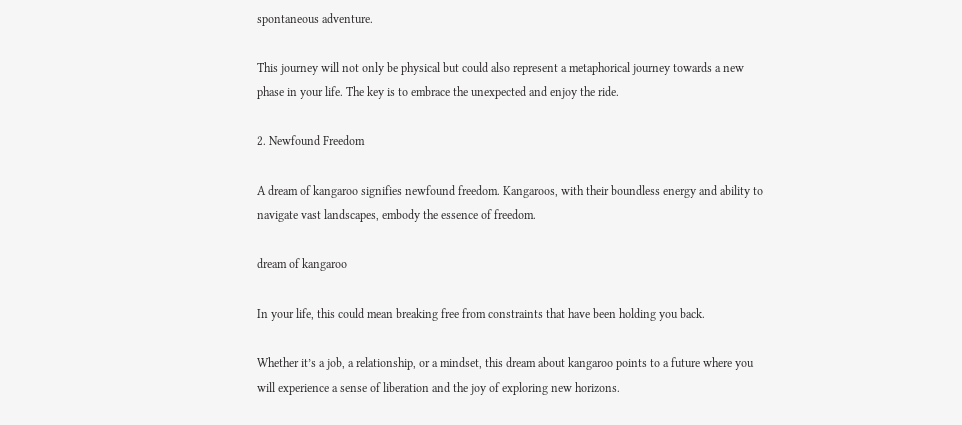spontaneous adventure.

This journey will not only be physical but could also represent a metaphorical journey towards a new phase in your life. The key is to embrace the unexpected and enjoy the ride.

2. Newfound Freedom

A dream of kangaroo signifies newfound freedom. Kangaroos, with their boundless energy and ability to navigate vast landscapes, embody the essence of freedom.

dream of kangaroo

In your life, this could mean breaking free from constraints that have been holding you back.

Whether it’s a job, a relationship, or a mindset, this dream about kangaroo points to a future where you will experience a sense of liberation and the joy of exploring new horizons.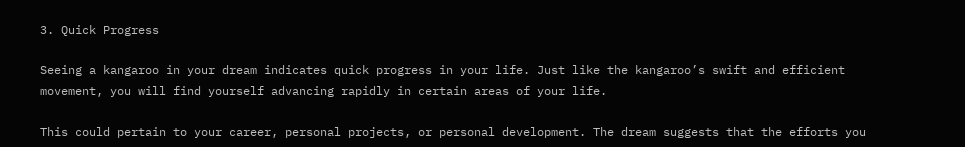3. Quick Progress

Seeing a kangaroo in your dream indicates quick progress in your life. Just like the kangaroo’s swift and efficient movement, you will find yourself advancing rapidly in certain areas of your life.

This could pertain to your career, personal projects, or personal development. The dream suggests that the efforts you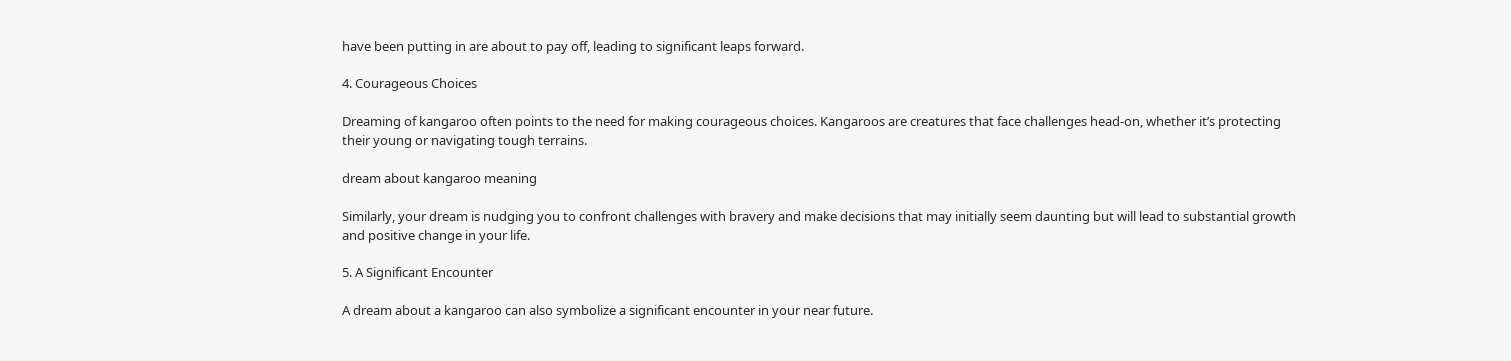have been putting in are about to pay off, leading to significant leaps forward.

4. Courageous Choices

Dreaming of kangaroo often points to the need for making courageous choices. Kangaroos are creatures that face challenges head-on, whether it’s protecting their young or navigating tough terrains.

dream about kangaroo meaning

Similarly, your dream is nudging you to confront challenges with bravery and make decisions that may initially seem daunting but will lead to substantial growth and positive change in your life.

5. A Significant Encounter

A dream about a kangaroo can also symbolize a significant encounter in your near future.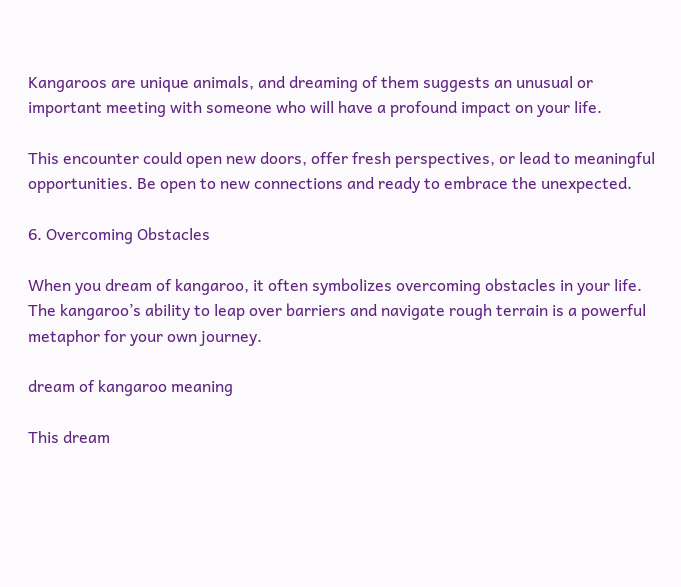Kangaroos are unique animals, and dreaming of them suggests an unusual or important meeting with someone who will have a profound impact on your life.

This encounter could open new doors, offer fresh perspectives, or lead to meaningful opportunities. Be open to new connections and ready to embrace the unexpected.

6. Overcoming Obstacles

When you dream of kangaroo, it often symbolizes overcoming obstacles in your life. The kangaroo’s ability to leap over barriers and navigate rough terrain is a powerful metaphor for your own journey.

dream of kangaroo meaning

This dream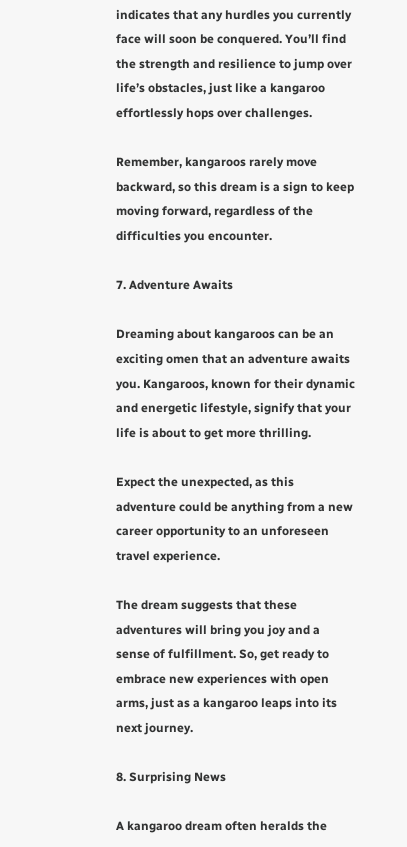indicates that any hurdles you currently face will soon be conquered. You’ll find the strength and resilience to jump over life’s obstacles, just like a kangaroo effortlessly hops over challenges.

Remember, kangaroos rarely move backward, so this dream is a sign to keep moving forward, regardless of the difficulties you encounter.

7. Adventure Awaits

Dreaming about kangaroos can be an exciting omen that an adventure awaits you. Kangaroos, known for their dynamic and energetic lifestyle, signify that your life is about to get more thrilling.

Expect the unexpected, as this adventure could be anything from a new career opportunity to an unforeseen travel experience.

The dream suggests that these adventures will bring you joy and a sense of fulfillment. So, get ready to embrace new experiences with open arms, just as a kangaroo leaps into its next journey.

8. Surprising News

A kangaroo dream often heralds the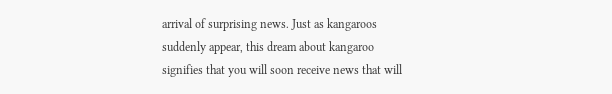arrival of surprising news. Just as kangaroos suddenly appear, this dream about kangaroo signifies that you will soon receive news that will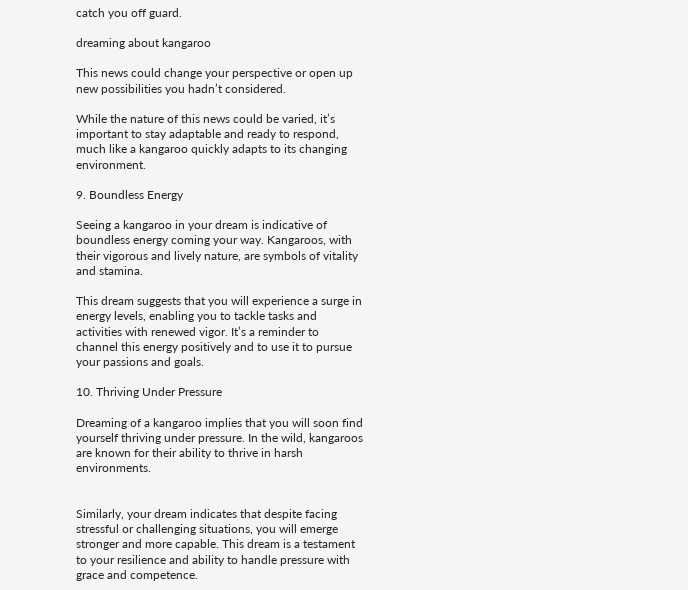catch you off guard.

dreaming about kangaroo

This news could change your perspective or open up new possibilities you hadn’t considered.

While the nature of this news could be varied, it’s important to stay adaptable and ready to respond, much like a kangaroo quickly adapts to its changing environment.

9. Boundless Energy

Seeing a kangaroo in your dream is indicative of boundless energy coming your way. Kangaroos, with their vigorous and lively nature, are symbols of vitality and stamina.

This dream suggests that you will experience a surge in energy levels, enabling you to tackle tasks and activities with renewed vigor. It’s a reminder to channel this energy positively and to use it to pursue your passions and goals.

10. Thriving Under Pressure

Dreaming of a kangaroo implies that you will soon find yourself thriving under pressure. In the wild, kangaroos are known for their ability to thrive in harsh environments.


Similarly, your dream indicates that despite facing stressful or challenging situations, you will emerge stronger and more capable. This dream is a testament to your resilience and ability to handle pressure with grace and competence.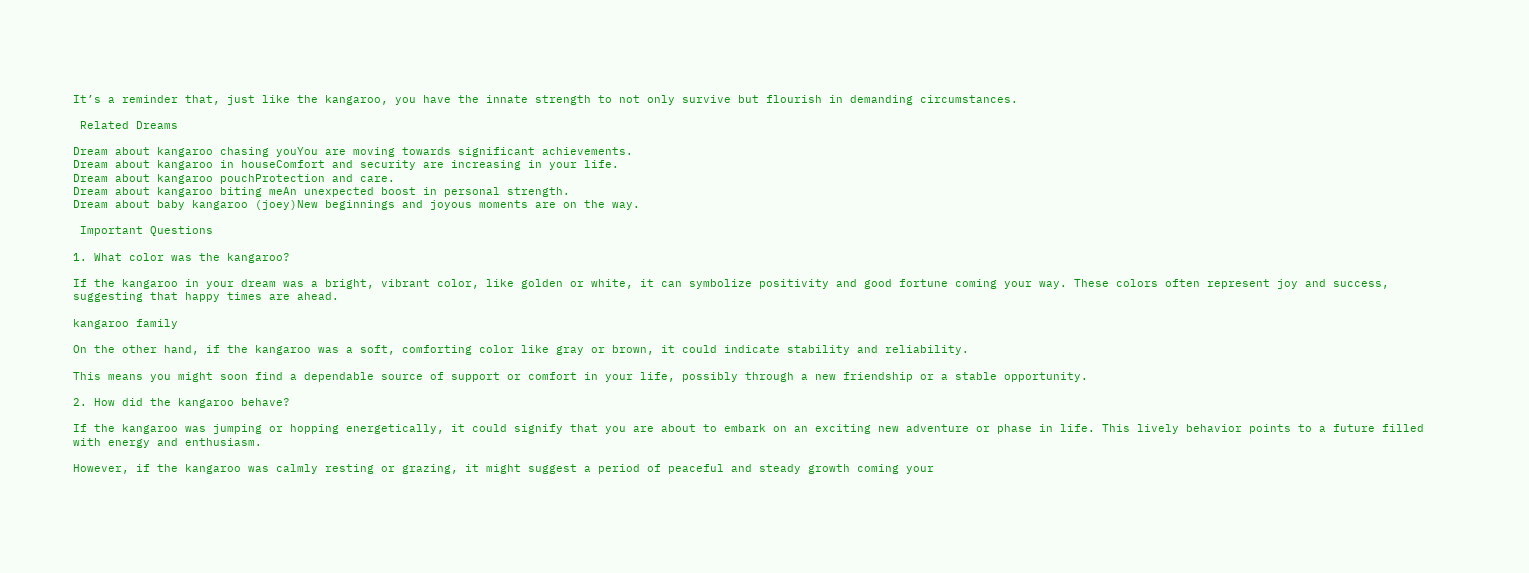It’s a reminder that, just like the kangaroo, you have the innate strength to not only survive but flourish in demanding circumstances.

 Related Dreams

Dream about kangaroo chasing youYou are moving towards significant achievements.
Dream about kangaroo in houseComfort and security are increasing in your life.
Dream about kangaroo pouchProtection and care.
Dream about kangaroo biting meAn unexpected boost in personal strength.
Dream about baby kangaroo (joey)New beginnings and joyous moments are on the way.

 Important Questions

1. What color was the kangaroo?

If the kangaroo in your dream was a bright, vibrant color, like golden or white, it can symbolize positivity and good fortune coming your way. These colors often represent joy and success, suggesting that happy times are ahead.

kangaroo family

On the other hand, if the kangaroo was a soft, comforting color like gray or brown, it could indicate stability and reliability.

This means you might soon find a dependable source of support or comfort in your life, possibly through a new friendship or a stable opportunity.

2. How did the kangaroo behave?

If the kangaroo was jumping or hopping energetically, it could signify that you are about to embark on an exciting new adventure or phase in life. This lively behavior points to a future filled with energy and enthusiasm.

However, if the kangaroo was calmly resting or grazing, it might suggest a period of peaceful and steady growth coming your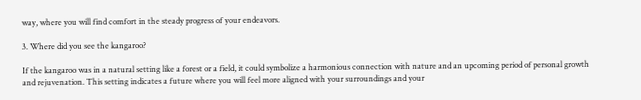way, where you will find comfort in the steady progress of your endeavors.

3. Where did you see the kangaroo?

If the kangaroo was in a natural setting like a forest or a field, it could symbolize a harmonious connection with nature and an upcoming period of personal growth and rejuvenation. This setting indicates a future where you will feel more aligned with your surroundings and your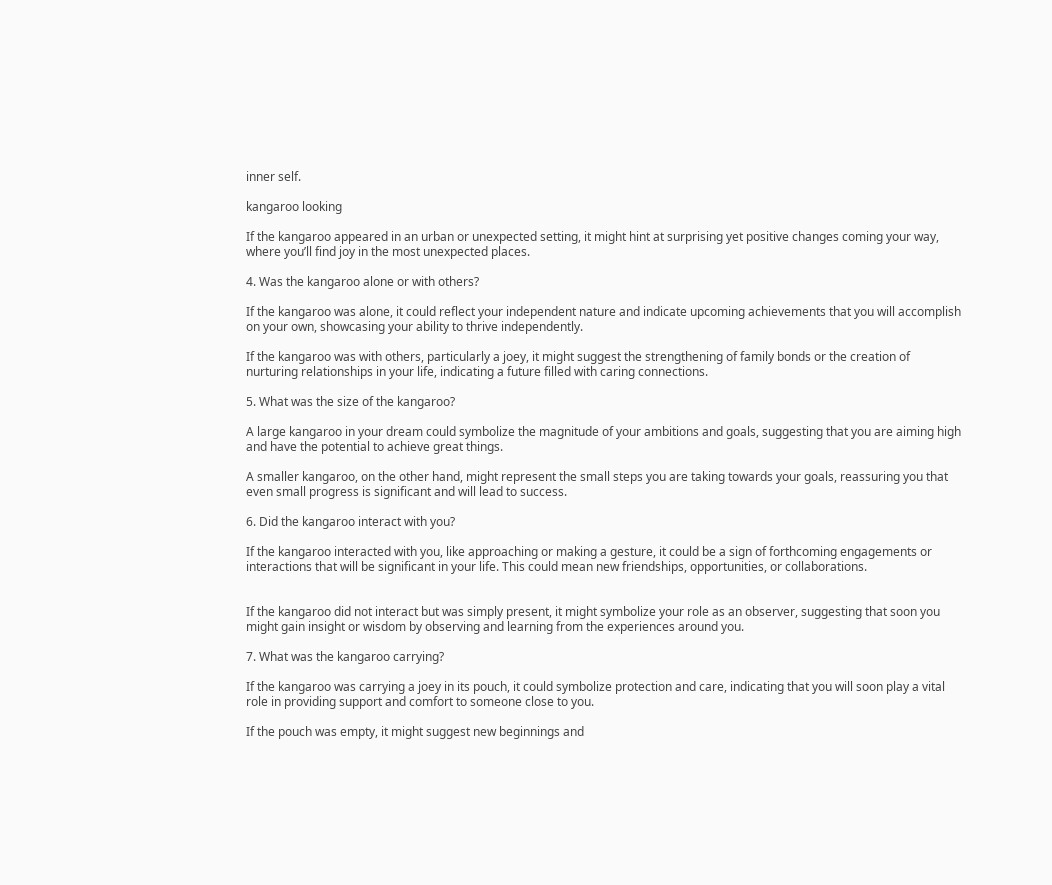inner self.

kangaroo looking

If the kangaroo appeared in an urban or unexpected setting, it might hint at surprising yet positive changes coming your way, where you’ll find joy in the most unexpected places.

4. Was the kangaroo alone or with others?

If the kangaroo was alone, it could reflect your independent nature and indicate upcoming achievements that you will accomplish on your own, showcasing your ability to thrive independently.

If the kangaroo was with others, particularly a joey, it might suggest the strengthening of family bonds or the creation of nurturing relationships in your life, indicating a future filled with caring connections.

5. What was the size of the kangaroo?

A large kangaroo in your dream could symbolize the magnitude of your ambitions and goals, suggesting that you are aiming high and have the potential to achieve great things.

A smaller kangaroo, on the other hand, might represent the small steps you are taking towards your goals, reassuring you that even small progress is significant and will lead to success.

6. Did the kangaroo interact with you?

If the kangaroo interacted with you, like approaching or making a gesture, it could be a sign of forthcoming engagements or interactions that will be significant in your life. This could mean new friendships, opportunities, or collaborations.


If the kangaroo did not interact but was simply present, it might symbolize your role as an observer, suggesting that soon you might gain insight or wisdom by observing and learning from the experiences around you.

7. What was the kangaroo carrying?

If the kangaroo was carrying a joey in its pouch, it could symbolize protection and care, indicating that you will soon play a vital role in providing support and comfort to someone close to you.

If the pouch was empty, it might suggest new beginnings and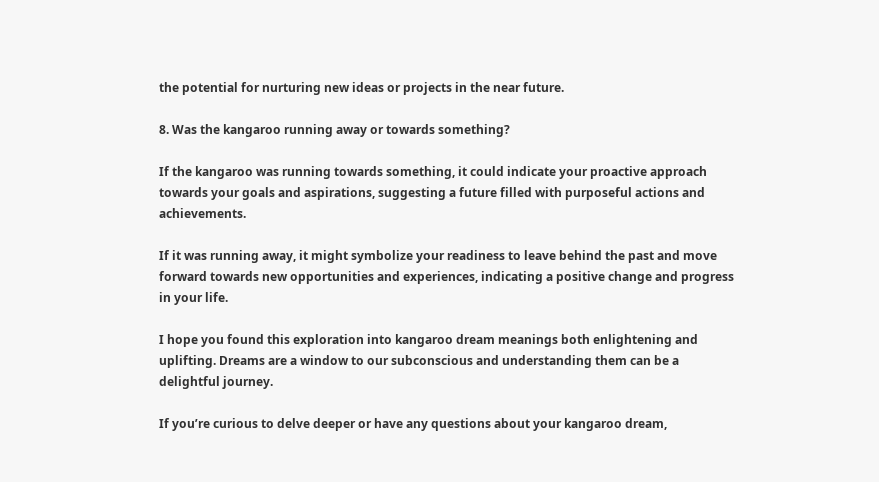the potential for nurturing new ideas or projects in the near future.

8. Was the kangaroo running away or towards something?

If the kangaroo was running towards something, it could indicate your proactive approach towards your goals and aspirations, suggesting a future filled with purposeful actions and achievements.

If it was running away, it might symbolize your readiness to leave behind the past and move forward towards new opportunities and experiences, indicating a positive change and progress in your life.

I hope you found this exploration into kangaroo dream meanings both enlightening and uplifting. Dreams are a window to our subconscious and understanding them can be a delightful journey.

If you’re curious to delve deeper or have any questions about your kangaroo dream,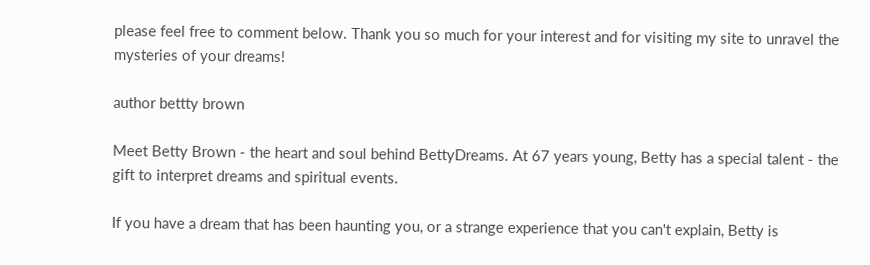please feel free to comment below. Thank you so much for your interest and for visiting my site to unravel the mysteries of your dreams!

author bettty brown

Meet Betty Brown - the heart and soul behind BettyDreams. At 67 years young, Betty has a special talent - the gift to interpret dreams and spiritual events.

If you have a dream that has been haunting you, or a strange experience that you can't explain, Betty is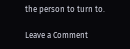the person to turn to.

Leave a Comment